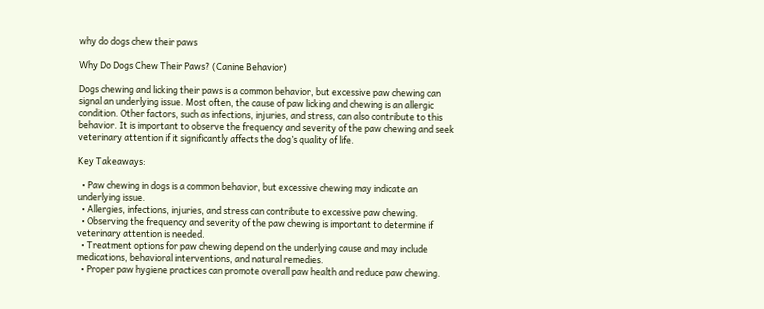why do dogs chew their paws

Why Do Dogs Chew Their Paws? (Canine Behavior)

Dogs chewing and licking their paws is a common behavior, but excessive paw chewing can signal an underlying issue. Most often, the cause of paw licking and chewing is an allergic condition. Other factors, such as infections, injuries, and stress, can also contribute to this behavior. It is important to observe the frequency and severity of the paw chewing and seek veterinary attention if it significantly affects the dog’s quality of life.

Key Takeaways:

  • Paw chewing in dogs is a common behavior, but excessive chewing may indicate an underlying issue.
  • Allergies, infections, injuries, and stress can contribute to excessive paw chewing.
  • Observing the frequency and severity of the paw chewing is important to determine if veterinary attention is needed.
  • Treatment options for paw chewing depend on the underlying cause and may include medications, behavioral interventions, and natural remedies.
  • Proper paw hygiene practices can promote overall paw health and reduce paw chewing.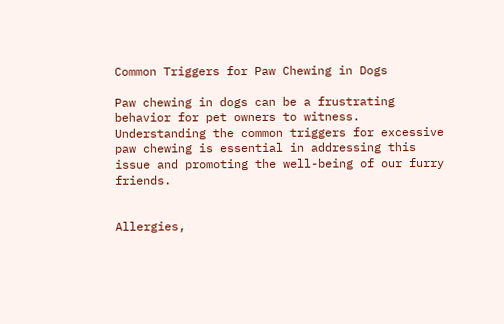Common Triggers for Paw Chewing in Dogs

Paw chewing in dogs can be a frustrating behavior for pet owners to witness. Understanding the common triggers for excessive paw chewing is essential in addressing this issue and promoting the well-being of our furry friends.


Allergies,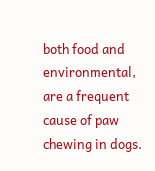both food and environmental, are a frequent cause of paw chewing in dogs.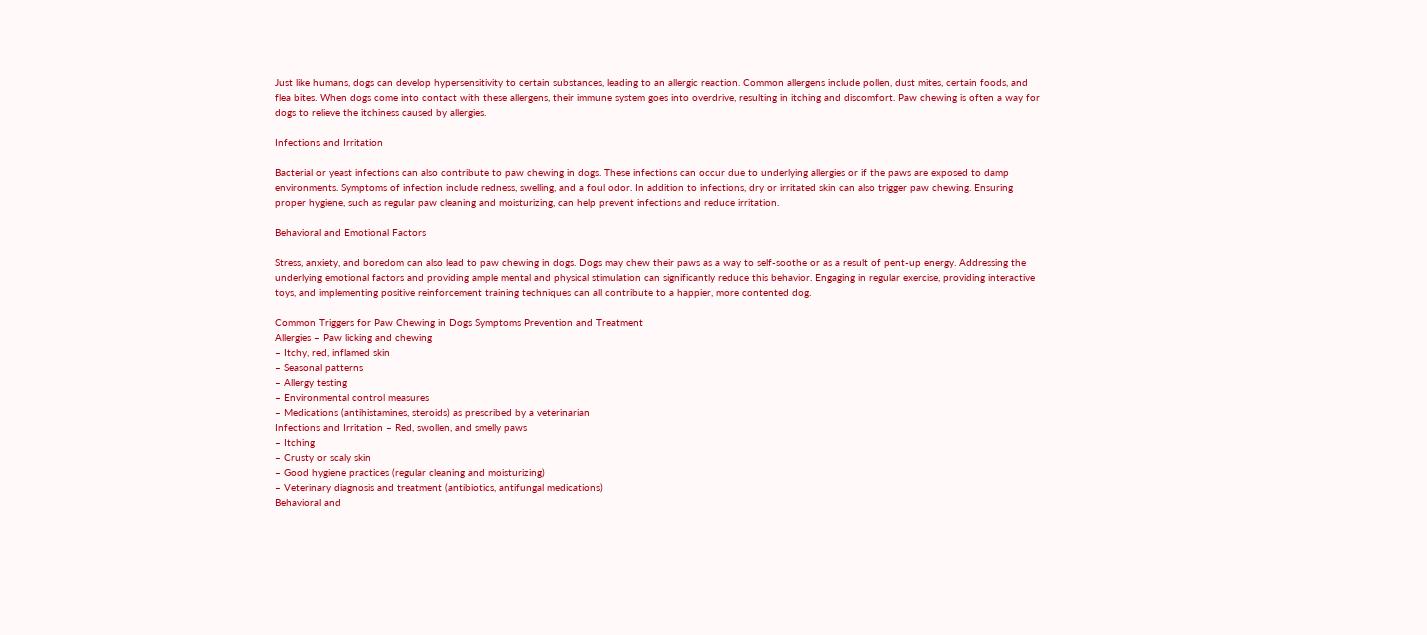Just like humans, dogs can develop hypersensitivity to certain substances, leading to an allergic reaction. Common allergens include pollen, dust mites, certain foods, and flea bites. When dogs come into contact with these allergens, their immune system goes into overdrive, resulting in itching and discomfort. Paw chewing is often a way for dogs to relieve the itchiness caused by allergies.

Infections and Irritation

Bacterial or yeast infections can also contribute to paw chewing in dogs. These infections can occur due to underlying allergies or if the paws are exposed to damp environments. Symptoms of infection include redness, swelling, and a foul odor. In addition to infections, dry or irritated skin can also trigger paw chewing. Ensuring proper hygiene, such as regular paw cleaning and moisturizing, can help prevent infections and reduce irritation.

Behavioral and Emotional Factors

Stress, anxiety, and boredom can also lead to paw chewing in dogs. Dogs may chew their paws as a way to self-soothe or as a result of pent-up energy. Addressing the underlying emotional factors and providing ample mental and physical stimulation can significantly reduce this behavior. Engaging in regular exercise, providing interactive toys, and implementing positive reinforcement training techniques can all contribute to a happier, more contented dog.

Common Triggers for Paw Chewing in Dogs Symptoms Prevention and Treatment
Allergies – Paw licking and chewing
– Itchy, red, inflamed skin
– Seasonal patterns
– Allergy testing
– Environmental control measures
– Medications (antihistamines, steroids) as prescribed by a veterinarian
Infections and Irritation – Red, swollen, and smelly paws
– Itching
– Crusty or scaly skin
– Good hygiene practices (regular cleaning and moisturizing)
– Veterinary diagnosis and treatment (antibiotics, antifungal medications)
Behavioral and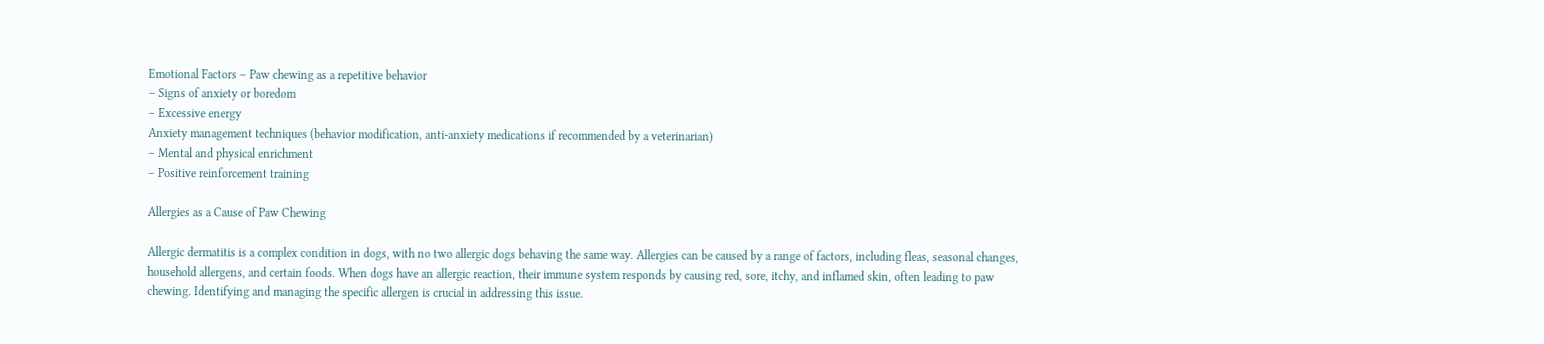Emotional Factors – Paw chewing as a repetitive behavior
– Signs of anxiety or boredom
– Excessive energy
Anxiety management techniques (behavior modification, anti-anxiety medications if recommended by a veterinarian)
– Mental and physical enrichment
– Positive reinforcement training

Allergies as a Cause of Paw Chewing

Allergic dermatitis is a complex condition in dogs, with no two allergic dogs behaving the same way. Allergies can be caused by a range of factors, including fleas, seasonal changes, household allergens, and certain foods. When dogs have an allergic reaction, their immune system responds by causing red, sore, itchy, and inflamed skin, often leading to paw chewing. Identifying and managing the specific allergen is crucial in addressing this issue.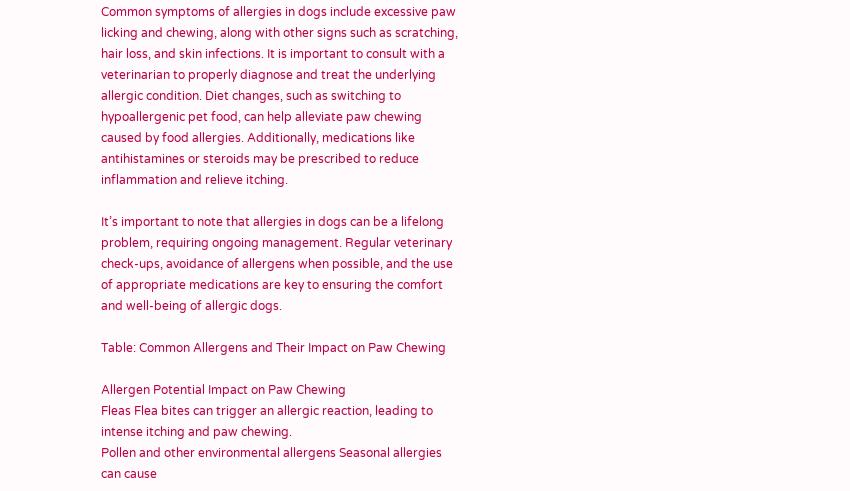Common symptoms of allergies in dogs include excessive paw licking and chewing, along with other signs such as scratching, hair loss, and skin infections. It is important to consult with a veterinarian to properly diagnose and treat the underlying allergic condition. Diet changes, such as switching to hypoallergenic pet food, can help alleviate paw chewing caused by food allergies. Additionally, medications like antihistamines or steroids may be prescribed to reduce inflammation and relieve itching.

It’s important to note that allergies in dogs can be a lifelong problem, requiring ongoing management. Regular veterinary check-ups, avoidance of allergens when possible, and the use of appropriate medications are key to ensuring the comfort and well-being of allergic dogs.

Table: Common Allergens and Their Impact on Paw Chewing

Allergen Potential Impact on Paw Chewing
Fleas Flea bites can trigger an allergic reaction, leading to intense itching and paw chewing.
Pollen and other environmental allergens Seasonal allergies can cause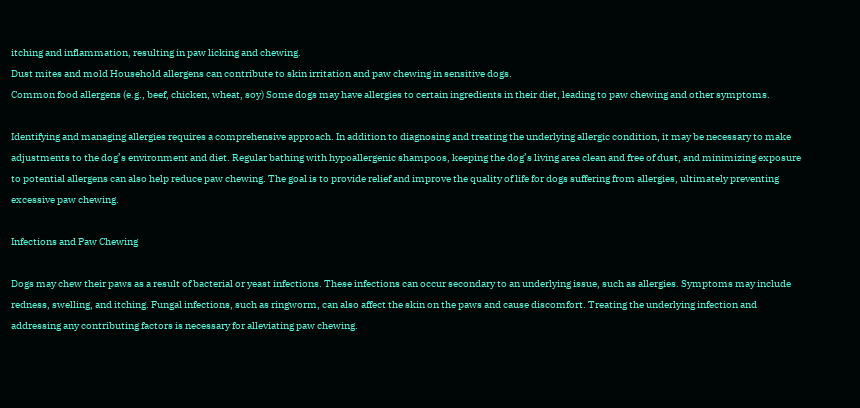itching and inflammation, resulting in paw licking and chewing.
Dust mites and mold Household allergens can contribute to skin irritation and paw chewing in sensitive dogs.
Common food allergens (e.g., beef, chicken, wheat, soy) Some dogs may have allergies to certain ingredients in their diet, leading to paw chewing and other symptoms.

Identifying and managing allergies requires a comprehensive approach. In addition to diagnosing and treating the underlying allergic condition, it may be necessary to make adjustments to the dog’s environment and diet. Regular bathing with hypoallergenic shampoos, keeping the dog’s living area clean and free of dust, and minimizing exposure to potential allergens can also help reduce paw chewing. The goal is to provide relief and improve the quality of life for dogs suffering from allergies, ultimately preventing excessive paw chewing.

Infections and Paw Chewing

Dogs may chew their paws as a result of bacterial or yeast infections. These infections can occur secondary to an underlying issue, such as allergies. Symptoms may include redness, swelling, and itching. Fungal infections, such as ringworm, can also affect the skin on the paws and cause discomfort. Treating the underlying infection and addressing any contributing factors is necessary for alleviating paw chewing.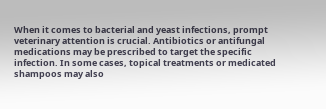When it comes to bacterial and yeast infections, prompt veterinary attention is crucial. Antibiotics or antifungal medications may be prescribed to target the specific infection. In some cases, topical treatments or medicated shampoos may also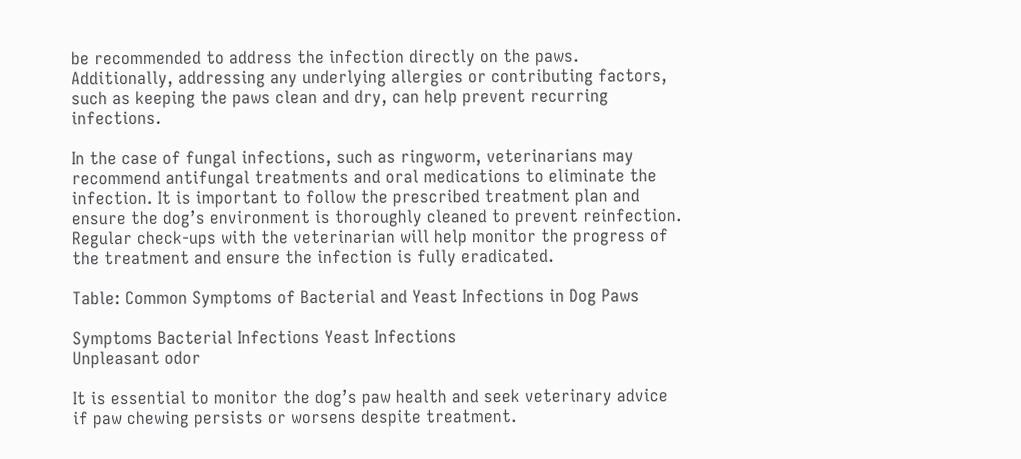be recommended to address the infection directly on the paws. Additionally, addressing any underlying allergies or contributing factors, such as keeping the paws clean and dry, can help prevent recurring infections.

In the case of fungal infections, such as ringworm, veterinarians may recommend antifungal treatments and oral medications to eliminate the infection. It is important to follow the prescribed treatment plan and ensure the dog’s environment is thoroughly cleaned to prevent reinfection. Regular check-ups with the veterinarian will help monitor the progress of the treatment and ensure the infection is fully eradicated.

Table: Common Symptoms of Bacterial and Yeast Infections in Dog Paws

Symptoms Bacterial Infections Yeast Infections
Unpleasant odor

It is essential to monitor the dog’s paw health and seek veterinary advice if paw chewing persists or worsens despite treatment.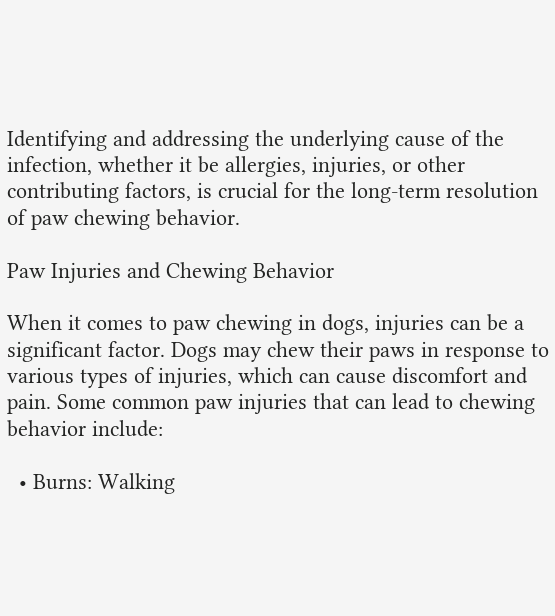Identifying and addressing the underlying cause of the infection, whether it be allergies, injuries, or other contributing factors, is crucial for the long-term resolution of paw chewing behavior.

Paw Injuries and Chewing Behavior

When it comes to paw chewing in dogs, injuries can be a significant factor. Dogs may chew their paws in response to various types of injuries, which can cause discomfort and pain. Some common paw injuries that can lead to chewing behavior include:

  • Burns: Walking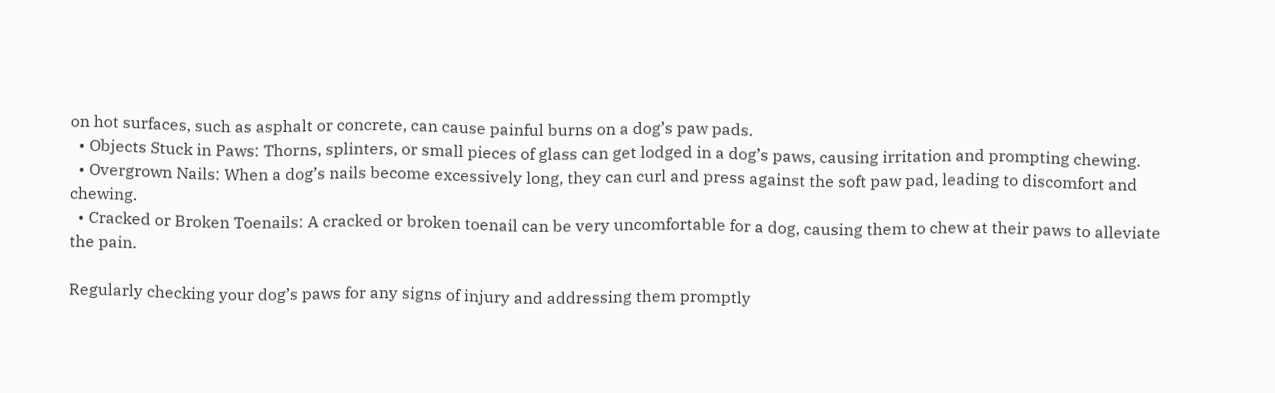on hot surfaces, such as asphalt or concrete, can cause painful burns on a dog’s paw pads.
  • Objects Stuck in Paws: Thorns, splinters, or small pieces of glass can get lodged in a dog’s paws, causing irritation and prompting chewing.
  • Overgrown Nails: When a dog’s nails become excessively long, they can curl and press against the soft paw pad, leading to discomfort and chewing.
  • Cracked or Broken Toenails: A cracked or broken toenail can be very uncomfortable for a dog, causing them to chew at their paws to alleviate the pain.

Regularly checking your dog’s paws for any signs of injury and addressing them promptly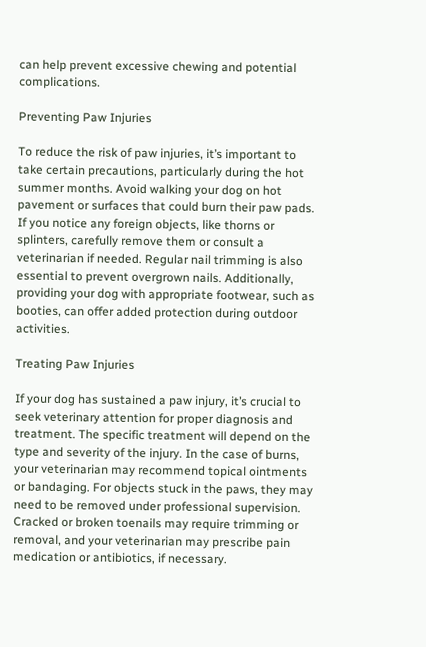can help prevent excessive chewing and potential complications.

Preventing Paw Injuries

To reduce the risk of paw injuries, it’s important to take certain precautions, particularly during the hot summer months. Avoid walking your dog on hot pavement or surfaces that could burn their paw pads. If you notice any foreign objects, like thorns or splinters, carefully remove them or consult a veterinarian if needed. Regular nail trimming is also essential to prevent overgrown nails. Additionally, providing your dog with appropriate footwear, such as booties, can offer added protection during outdoor activities.

Treating Paw Injuries

If your dog has sustained a paw injury, it’s crucial to seek veterinary attention for proper diagnosis and treatment. The specific treatment will depend on the type and severity of the injury. In the case of burns, your veterinarian may recommend topical ointments or bandaging. For objects stuck in the paws, they may need to be removed under professional supervision. Cracked or broken toenails may require trimming or removal, and your veterinarian may prescribe pain medication or antibiotics, if necessary.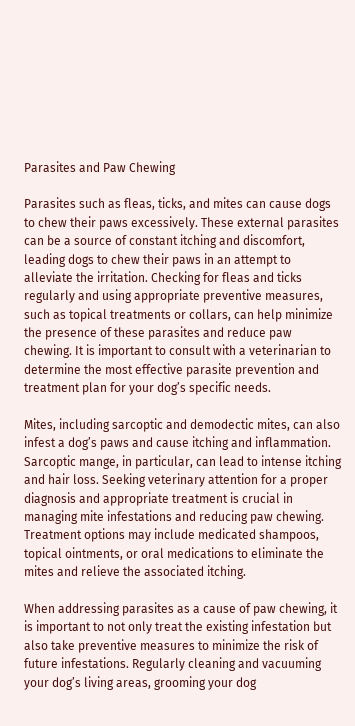Parasites and Paw Chewing

Parasites such as fleas, ticks, and mites can cause dogs to chew their paws excessively. These external parasites can be a source of constant itching and discomfort, leading dogs to chew their paws in an attempt to alleviate the irritation. Checking for fleas and ticks regularly and using appropriate preventive measures, such as topical treatments or collars, can help minimize the presence of these parasites and reduce paw chewing. It is important to consult with a veterinarian to determine the most effective parasite prevention and treatment plan for your dog’s specific needs.

Mites, including sarcoptic and demodectic mites, can also infest a dog’s paws and cause itching and inflammation. Sarcoptic mange, in particular, can lead to intense itching and hair loss. Seeking veterinary attention for a proper diagnosis and appropriate treatment is crucial in managing mite infestations and reducing paw chewing. Treatment options may include medicated shampoos, topical ointments, or oral medications to eliminate the mites and relieve the associated itching.

When addressing parasites as a cause of paw chewing, it is important to not only treat the existing infestation but also take preventive measures to minimize the risk of future infestations. Regularly cleaning and vacuuming your dog’s living areas, grooming your dog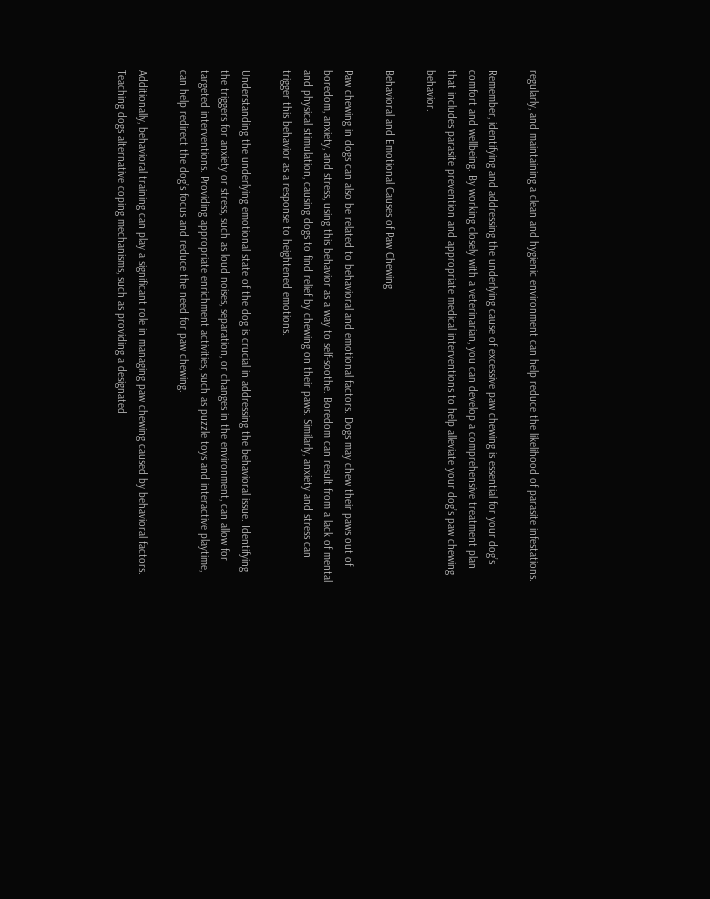regularly, and maintaining a clean and hygienic environment can help reduce the likelihood of parasite infestations.

Remember, identifying and addressing the underlying cause of excessive paw chewing is essential for your dog’s comfort and wellbeing. By working closely with a veterinarian, you can develop a comprehensive treatment plan that includes parasite prevention and appropriate medical interventions to help alleviate your dog’s paw chewing behavior.

Behavioral and Emotional Causes of Paw Chewing

Paw chewing in dogs can also be related to behavioral and emotional factors. Dogs may chew their paws out of boredom, anxiety, and stress, using this behavior as a way to self-soothe. Boredom can result from a lack of mental and physical stimulation, causing dogs to find relief by chewing on their paws. Similarly, anxiety and stress can trigger this behavior as a response to heightened emotions.

Understanding the underlying emotional state of the dog is crucial in addressing the behavioral issue. Identifying the triggers for anxiety or stress, such as loud noises, separation, or changes in the environment, can allow for targeted interventions. Providing appropriate enrichment activities, such as puzzle toys and interactive playtime, can help redirect the dog’s focus and reduce the need for paw chewing.

Additionally, behavioral training can play a significant role in managing paw chewing caused by behavioral factors. Teaching dogs alternative coping mechanisms, such as providing a designated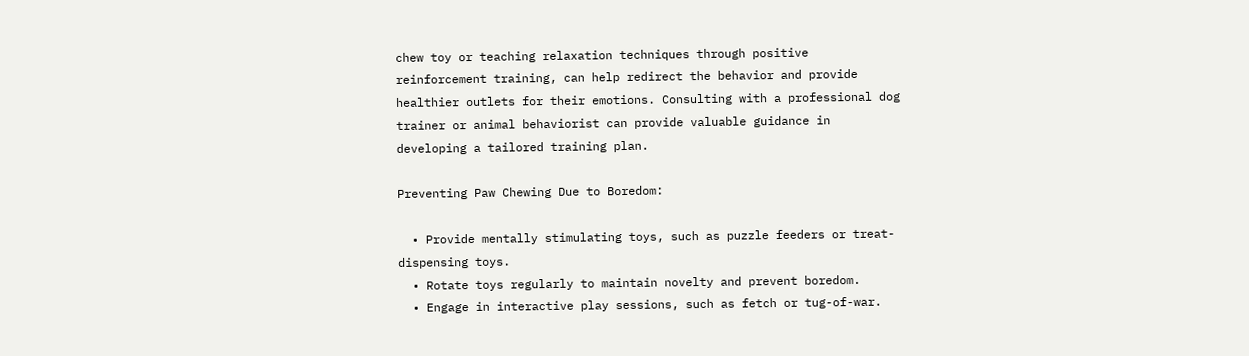chew toy or teaching relaxation techniques through positive reinforcement training, can help redirect the behavior and provide healthier outlets for their emotions. Consulting with a professional dog trainer or animal behaviorist can provide valuable guidance in developing a tailored training plan.

Preventing Paw Chewing Due to Boredom:

  • Provide mentally stimulating toys, such as puzzle feeders or treat-dispensing toys.
  • Rotate toys regularly to maintain novelty and prevent boredom.
  • Engage in interactive play sessions, such as fetch or tug-of-war.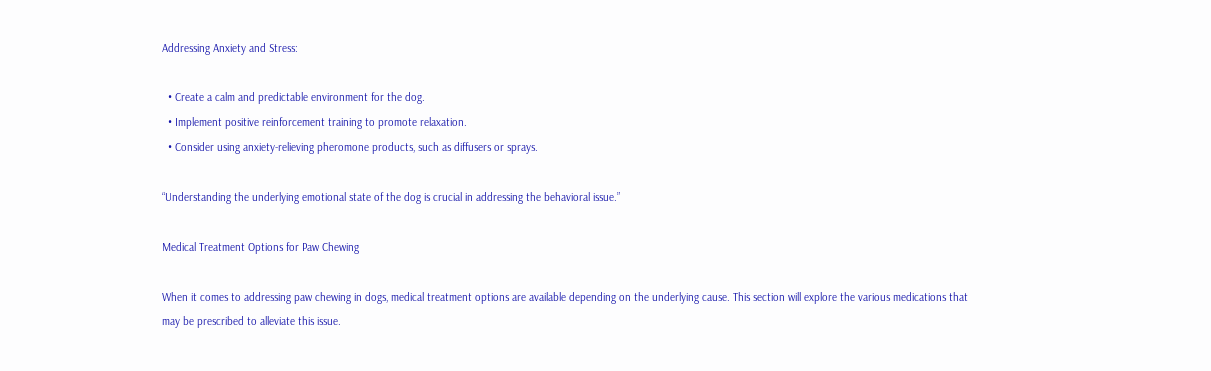Addressing Anxiety and Stress:

  • Create a calm and predictable environment for the dog.
  • Implement positive reinforcement training to promote relaxation.
  • Consider using anxiety-relieving pheromone products, such as diffusers or sprays.

“Understanding the underlying emotional state of the dog is crucial in addressing the behavioral issue.”

Medical Treatment Options for Paw Chewing

When it comes to addressing paw chewing in dogs, medical treatment options are available depending on the underlying cause. This section will explore the various medications that may be prescribed to alleviate this issue.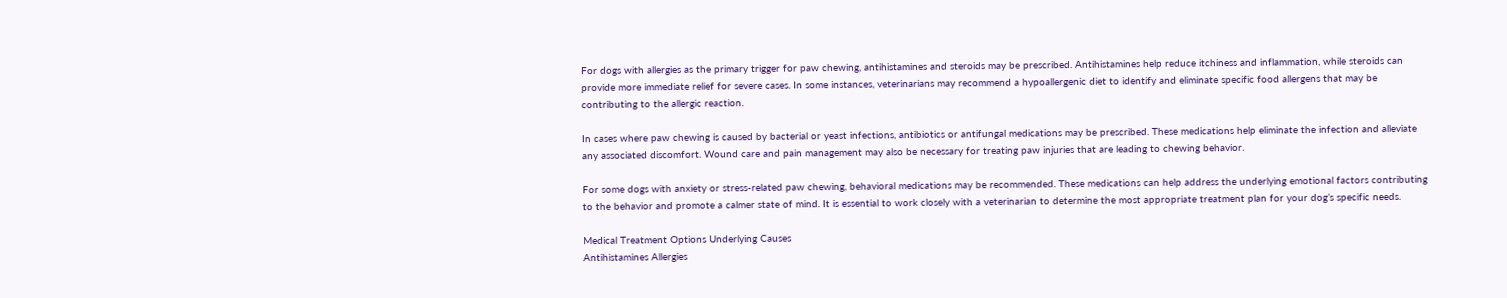For dogs with allergies as the primary trigger for paw chewing, antihistamines and steroids may be prescribed. Antihistamines help reduce itchiness and inflammation, while steroids can provide more immediate relief for severe cases. In some instances, veterinarians may recommend a hypoallergenic diet to identify and eliminate specific food allergens that may be contributing to the allergic reaction.

In cases where paw chewing is caused by bacterial or yeast infections, antibiotics or antifungal medications may be prescribed. These medications help eliminate the infection and alleviate any associated discomfort. Wound care and pain management may also be necessary for treating paw injuries that are leading to chewing behavior.

For some dogs with anxiety or stress-related paw chewing, behavioral medications may be recommended. These medications can help address the underlying emotional factors contributing to the behavior and promote a calmer state of mind. It is essential to work closely with a veterinarian to determine the most appropriate treatment plan for your dog’s specific needs.

Medical Treatment Options Underlying Causes
Antihistamines Allergies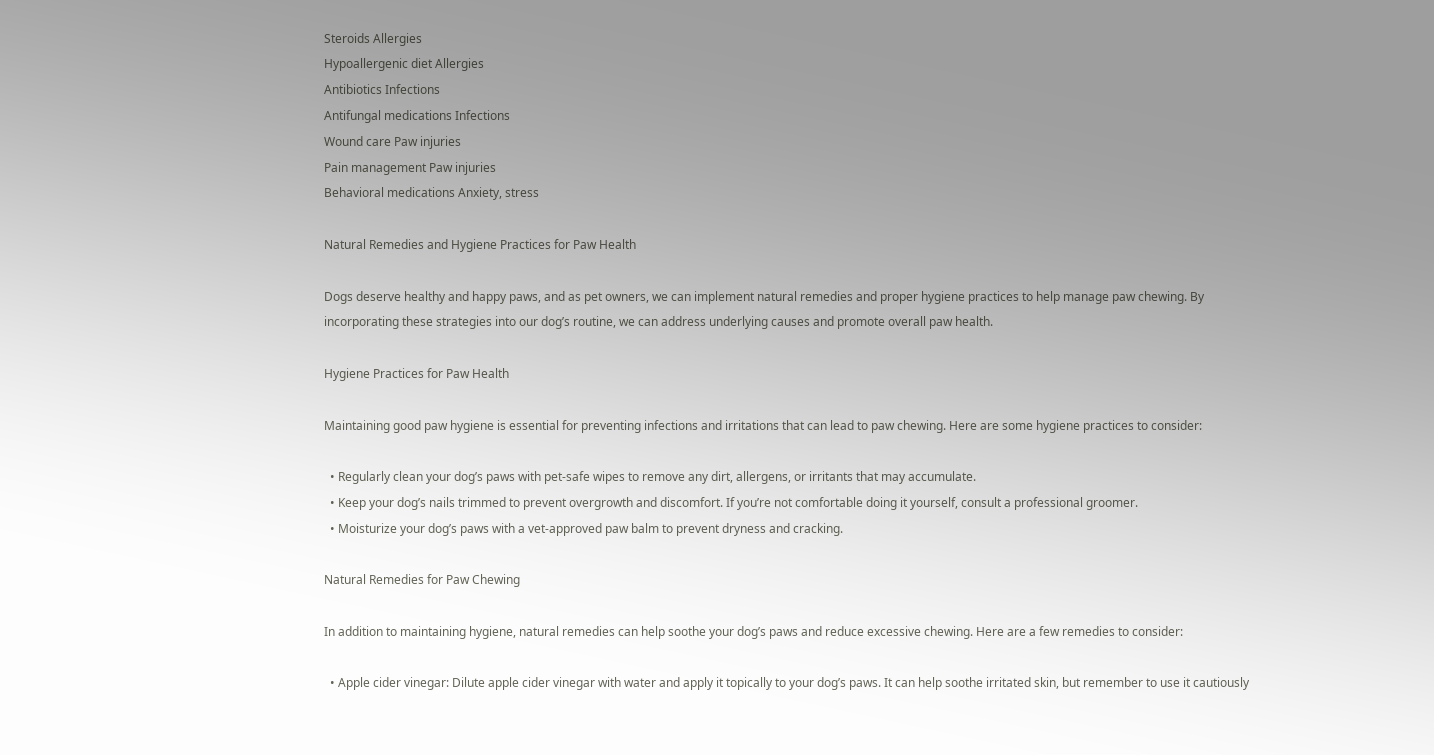Steroids Allergies
Hypoallergenic diet Allergies
Antibiotics Infections
Antifungal medications Infections
Wound care Paw injuries
Pain management Paw injuries
Behavioral medications Anxiety, stress

Natural Remedies and Hygiene Practices for Paw Health

Dogs deserve healthy and happy paws, and as pet owners, we can implement natural remedies and proper hygiene practices to help manage paw chewing. By incorporating these strategies into our dog’s routine, we can address underlying causes and promote overall paw health.

Hygiene Practices for Paw Health

Maintaining good paw hygiene is essential for preventing infections and irritations that can lead to paw chewing. Here are some hygiene practices to consider:

  • Regularly clean your dog’s paws with pet-safe wipes to remove any dirt, allergens, or irritants that may accumulate.
  • Keep your dog’s nails trimmed to prevent overgrowth and discomfort. If you’re not comfortable doing it yourself, consult a professional groomer.
  • Moisturize your dog’s paws with a vet-approved paw balm to prevent dryness and cracking.

Natural Remedies for Paw Chewing

In addition to maintaining hygiene, natural remedies can help soothe your dog’s paws and reduce excessive chewing. Here are a few remedies to consider:

  • Apple cider vinegar: Dilute apple cider vinegar with water and apply it topically to your dog’s paws. It can help soothe irritated skin, but remember to use it cautiously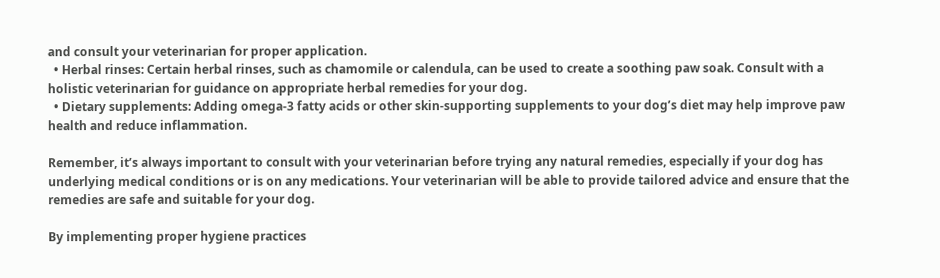and consult your veterinarian for proper application.
  • Herbal rinses: Certain herbal rinses, such as chamomile or calendula, can be used to create a soothing paw soak. Consult with a holistic veterinarian for guidance on appropriate herbal remedies for your dog.
  • Dietary supplements: Adding omega-3 fatty acids or other skin-supporting supplements to your dog’s diet may help improve paw health and reduce inflammation.

Remember, it’s always important to consult with your veterinarian before trying any natural remedies, especially if your dog has underlying medical conditions or is on any medications. Your veterinarian will be able to provide tailored advice and ensure that the remedies are safe and suitable for your dog.

By implementing proper hygiene practices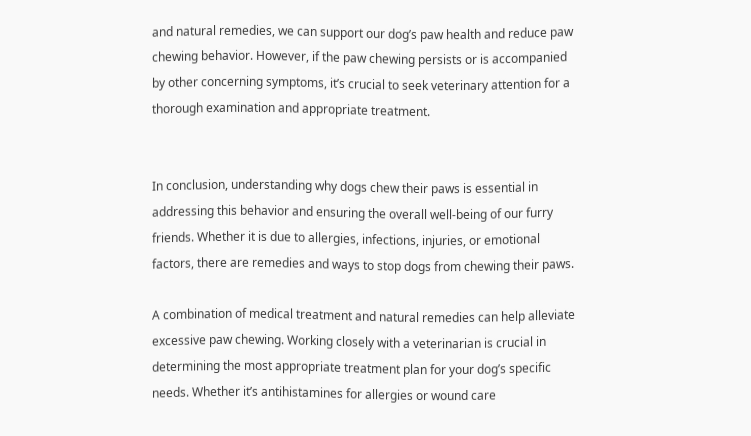and natural remedies, we can support our dog’s paw health and reduce paw chewing behavior. However, if the paw chewing persists or is accompanied by other concerning symptoms, it’s crucial to seek veterinary attention for a thorough examination and appropriate treatment.


In conclusion, understanding why dogs chew their paws is essential in addressing this behavior and ensuring the overall well-being of our furry friends. Whether it is due to allergies, infections, injuries, or emotional factors, there are remedies and ways to stop dogs from chewing their paws.

A combination of medical treatment and natural remedies can help alleviate excessive paw chewing. Working closely with a veterinarian is crucial in determining the most appropriate treatment plan for your dog’s specific needs. Whether it’s antihistamines for allergies or wound care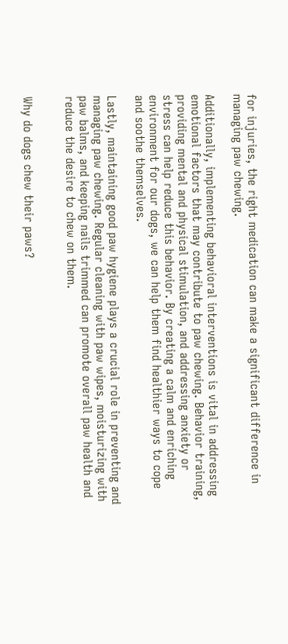for injuries, the right medication can make a significant difference in managing paw chewing.

Additionally, implementing behavioral interventions is vital in addressing emotional factors that may contribute to paw chewing. Behavior training, providing mental and physical stimulation, and addressing anxiety or stress can help reduce this behavior. By creating a calm and enriching environment for our dogs, we can help them find healthier ways to cope and soothe themselves.

Lastly, maintaining good paw hygiene plays a crucial role in preventing and managing paw chewing. Regular cleaning with paw wipes, moisturizing with paw balms, and keeping nails trimmed can promote overall paw health and reduce the desire to chew on them.


Why do dogs chew their paws?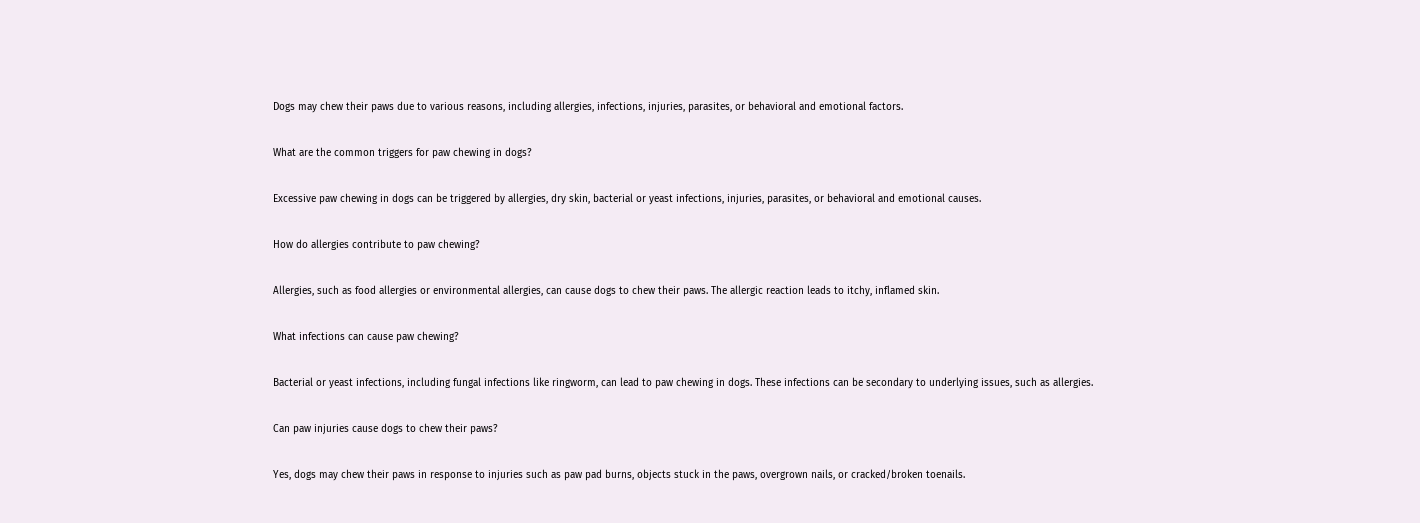Dogs may chew their paws due to various reasons, including allergies, infections, injuries, parasites, or behavioral and emotional factors.

What are the common triggers for paw chewing in dogs?

Excessive paw chewing in dogs can be triggered by allergies, dry skin, bacterial or yeast infections, injuries, parasites, or behavioral and emotional causes.

How do allergies contribute to paw chewing?

Allergies, such as food allergies or environmental allergies, can cause dogs to chew their paws. The allergic reaction leads to itchy, inflamed skin.

What infections can cause paw chewing?

Bacterial or yeast infections, including fungal infections like ringworm, can lead to paw chewing in dogs. These infections can be secondary to underlying issues, such as allergies.

Can paw injuries cause dogs to chew their paws?

Yes, dogs may chew their paws in response to injuries such as paw pad burns, objects stuck in the paws, overgrown nails, or cracked/broken toenails.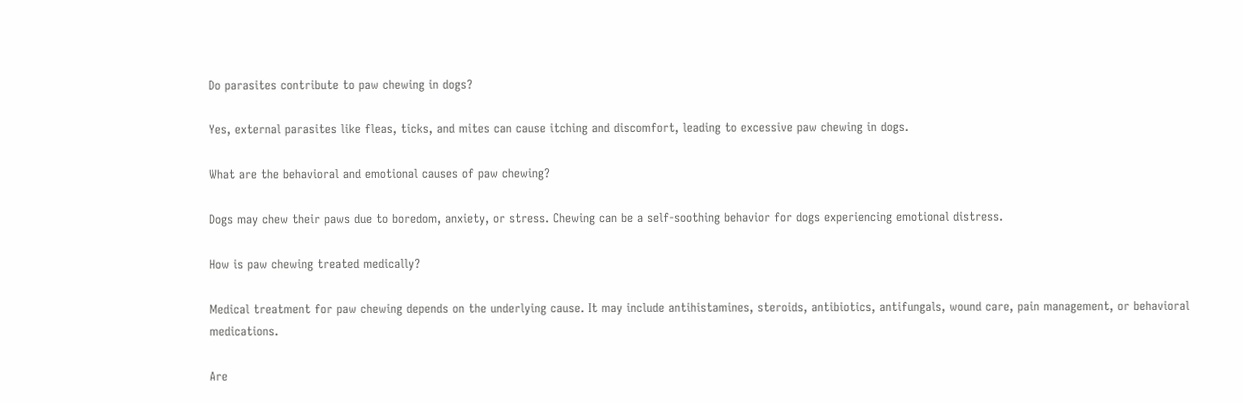Do parasites contribute to paw chewing in dogs?

Yes, external parasites like fleas, ticks, and mites can cause itching and discomfort, leading to excessive paw chewing in dogs.

What are the behavioral and emotional causes of paw chewing?

Dogs may chew their paws due to boredom, anxiety, or stress. Chewing can be a self-soothing behavior for dogs experiencing emotional distress.

How is paw chewing treated medically?

Medical treatment for paw chewing depends on the underlying cause. It may include antihistamines, steroids, antibiotics, antifungals, wound care, pain management, or behavioral medications.

Are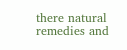there natural remedies and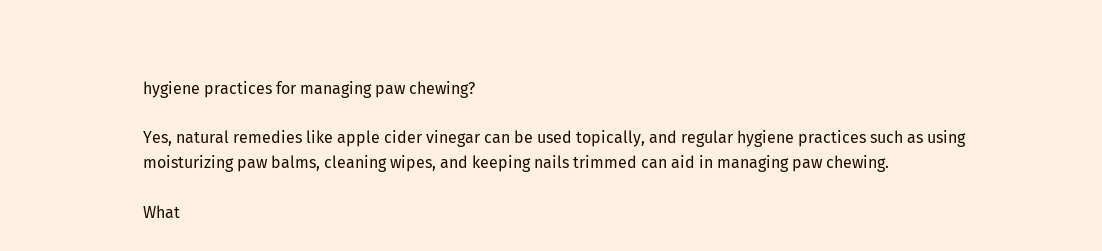hygiene practices for managing paw chewing?

Yes, natural remedies like apple cider vinegar can be used topically, and regular hygiene practices such as using moisturizing paw balms, cleaning wipes, and keeping nails trimmed can aid in managing paw chewing.

What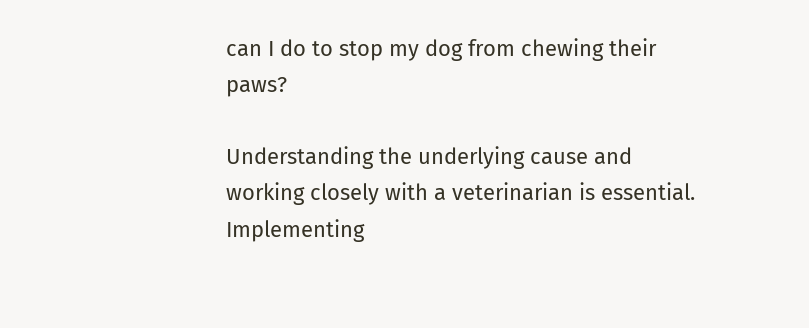can I do to stop my dog from chewing their paws?

Understanding the underlying cause and working closely with a veterinarian is essential. Implementing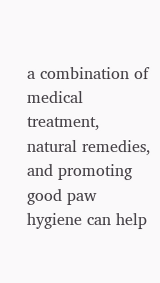a combination of medical treatment, natural remedies, and promoting good paw hygiene can help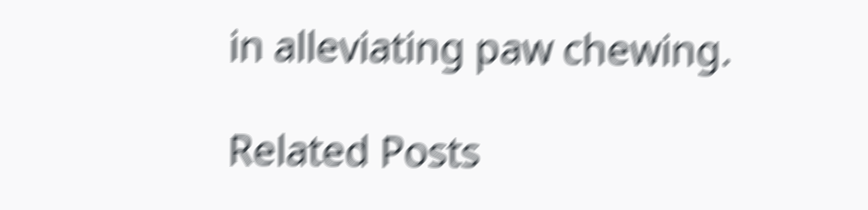in alleviating paw chewing.

Related Posts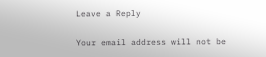Leave a Reply

Your email address will not be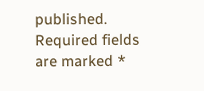published. Required fields are marked *